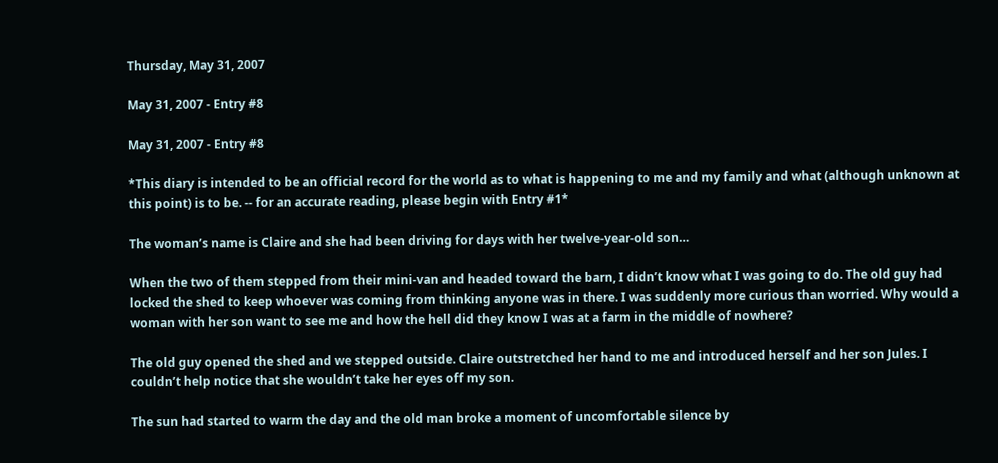Thursday, May 31, 2007

May 31, 2007 - Entry #8

May 31, 2007 - Entry #8

*This diary is intended to be an official record for the world as to what is happening to me and my family and what (although unknown at this point) is to be. -- for an accurate reading, please begin with Entry #1*

The woman’s name is Claire and she had been driving for days with her twelve-year-old son…

When the two of them stepped from their mini-van and headed toward the barn, I didn’t know what I was going to do. The old guy had locked the shed to keep whoever was coming from thinking anyone was in there. I was suddenly more curious than worried. Why would a woman with her son want to see me and how the hell did they know I was at a farm in the middle of nowhere?

The old guy opened the shed and we stepped outside. Claire outstretched her hand to me and introduced herself and her son Jules. I couldn’t help notice that she wouldn’t take her eyes off my son.

The sun had started to warm the day and the old man broke a moment of uncomfortable silence by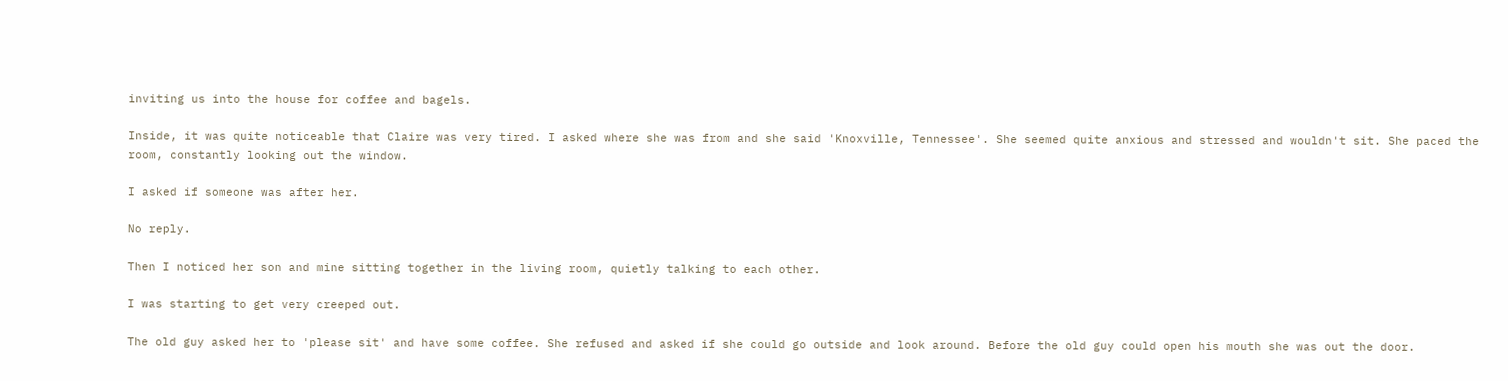inviting us into the house for coffee and bagels.

Inside, it was quite noticeable that Claire was very tired. I asked where she was from and she said 'Knoxville, Tennessee'. She seemed quite anxious and stressed and wouldn't sit. She paced the room, constantly looking out the window.

I asked if someone was after her.

No reply.

Then I noticed her son and mine sitting together in the living room, quietly talking to each other.

I was starting to get very creeped out.

The old guy asked her to 'please sit' and have some coffee. She refused and asked if she could go outside and look around. Before the old guy could open his mouth she was out the door.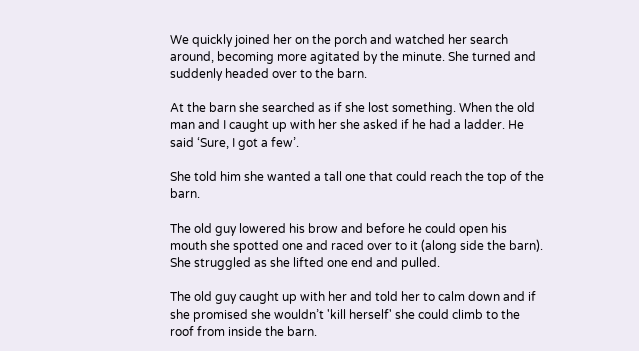We quickly joined her on the porch and watched her search around, becoming more agitated by the minute. She turned and suddenly headed over to the barn.

At the barn she searched as if she lost something. When the old man and I caught up with her she asked if he had a ladder. He said ‘Sure, I got a few’.

She told him she wanted a tall one that could reach the top of the barn.

The old guy lowered his brow and before he could open his mouth she spotted one and raced over to it (along side the barn). She struggled as she lifted one end and pulled.

The old guy caught up with her and told her to calm down and if she promised she wouldn’t 'kill herself' she could climb to the roof from inside the barn.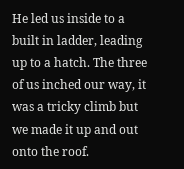He led us inside to a built in ladder, leading up to a hatch. The three of us inched our way, it was a tricky climb but we made it up and out onto the roof.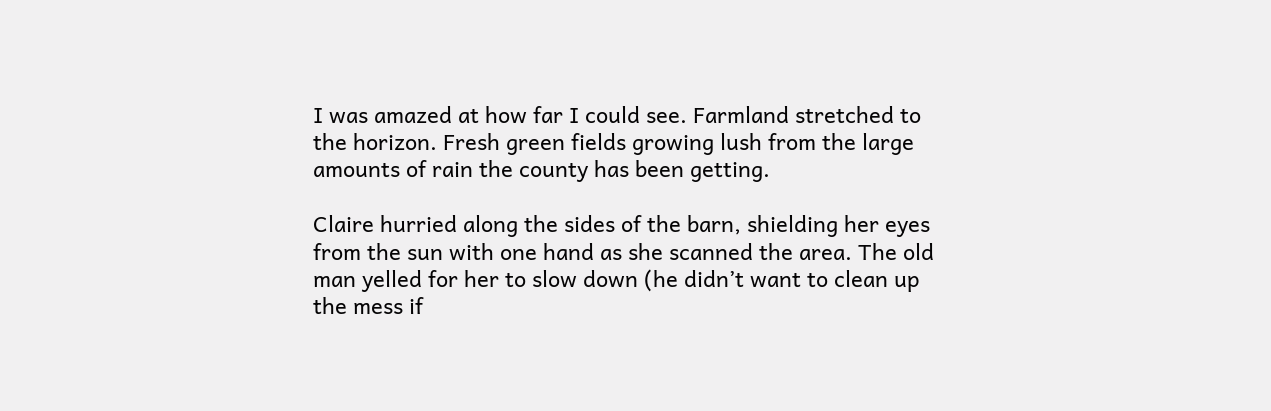I was amazed at how far I could see. Farmland stretched to the horizon. Fresh green fields growing lush from the large amounts of rain the county has been getting.

Claire hurried along the sides of the barn, shielding her eyes from the sun with one hand as she scanned the area. The old man yelled for her to slow down (he didn’t want to clean up the mess if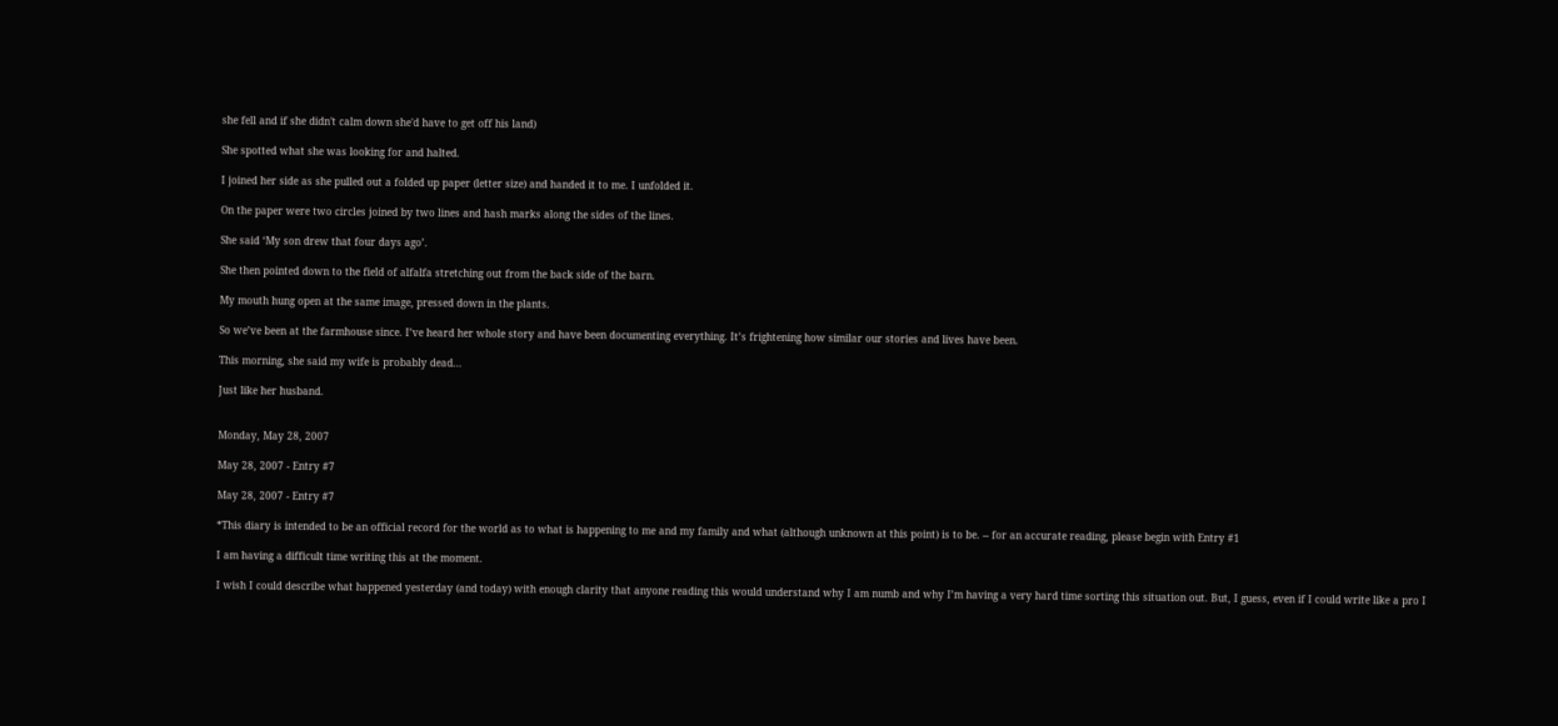she fell and if she didn't calm down she'd have to get off his land)

She spotted what she was looking for and halted.

I joined her side as she pulled out a folded up paper (letter size) and handed it to me. I unfolded it.

On the paper were two circles joined by two lines and hash marks along the sides of the lines.

She said ‘My son drew that four days ago’.

She then pointed down to the field of alfalfa stretching out from the back side of the barn.

My mouth hung open at the same image, pressed down in the plants.

So we’ve been at the farmhouse since. I’ve heard her whole story and have been documenting everything. It’s frightening how similar our stories and lives have been.

This morning, she said my wife is probably dead...

Just like her husband.


Monday, May 28, 2007

May 28, 2007 - Entry #7

May 28, 2007 - Entry #7

*This diary is intended to be an official record for the world as to what is happening to me and my family and what (although unknown at this point) is to be. -- for an accurate reading, please begin with Entry #1

I am having a difficult time writing this at the moment.

I wish I could describe what happened yesterday (and today) with enough clarity that anyone reading this would understand why I am numb and why I’m having a very hard time sorting this situation out. But, I guess, even if I could write like a pro I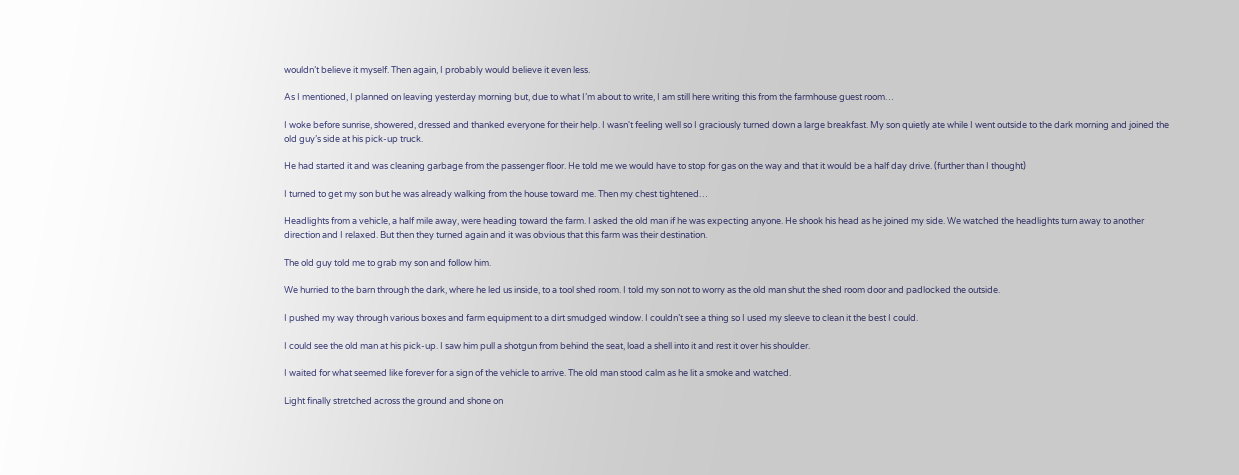wouldn’t believe it myself. Then again, I probably would believe it even less.

As I mentioned, I planned on leaving yesterday morning but, due to what I’m about to write, I am still here writing this from the farmhouse guest room…

I woke before sunrise, showered, dressed and thanked everyone for their help. I wasn't feeling well so I graciously turned down a large breakfast. My son quietly ate while I went outside to the dark morning and joined the old guy’s side at his pick-up truck.

He had started it and was cleaning garbage from the passenger floor. He told me we would have to stop for gas on the way and that it would be a half day drive. (further than I thought)

I turned to get my son but he was already walking from the house toward me. Then my chest tightened…

Headlights from a vehicle, a half mile away, were heading toward the farm. I asked the old man if he was expecting anyone. He shook his head as he joined my side. We watched the headlights turn away to another direction and I relaxed. But then they turned again and it was obvious that this farm was their destination.

The old guy told me to grab my son and follow him.

We hurried to the barn through the dark, where he led us inside, to a tool shed room. I told my son not to worry as the old man shut the shed room door and padlocked the outside.

I pushed my way through various boxes and farm equipment to a dirt smudged window. I couldn’t see a thing so I used my sleeve to clean it the best I could.

I could see the old man at his pick-up. I saw him pull a shotgun from behind the seat, load a shell into it and rest it over his shoulder.

I waited for what seemed like forever for a sign of the vehicle to arrive. The old man stood calm as he lit a smoke and watched.

Light finally stretched across the ground and shone on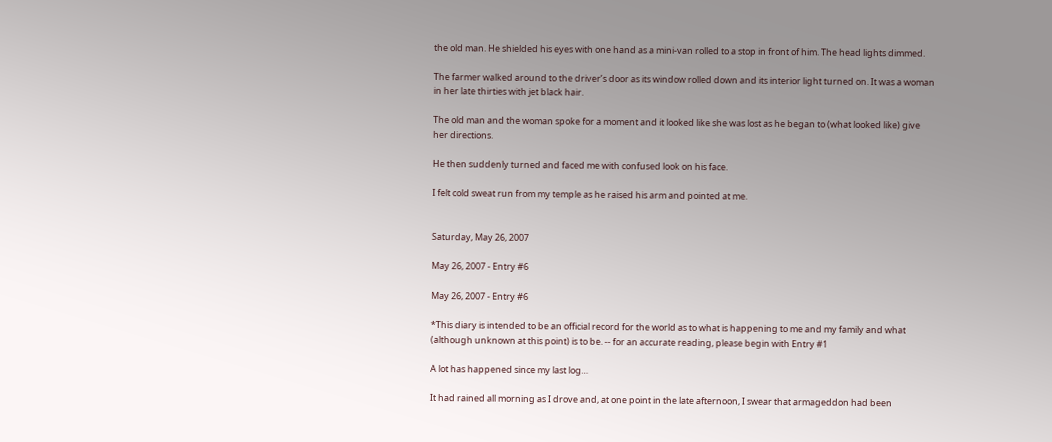the old man. He shielded his eyes with one hand as a mini-van rolled to a stop in front of him. The head lights dimmed.

The farmer walked around to the driver’s door as its window rolled down and its interior light turned on. It was a woman in her late thirties with jet black hair.

The old man and the woman spoke for a moment and it looked like she was lost as he began to (what looked like) give her directions.

He then suddenly turned and faced me with confused look on his face.

I felt cold sweat run from my temple as he raised his arm and pointed at me.


Saturday, May 26, 2007

May 26, 2007 - Entry #6

May 26, 2007 - Entry #6

*This diary is intended to be an official record for the world as to what is happening to me and my family and what (although unknown at this point) is to be. -- for an accurate reading, please begin with Entry #1

A lot has happened since my last log…

It had rained all morning as I drove and, at one point in the late afternoon, I swear that armageddon had been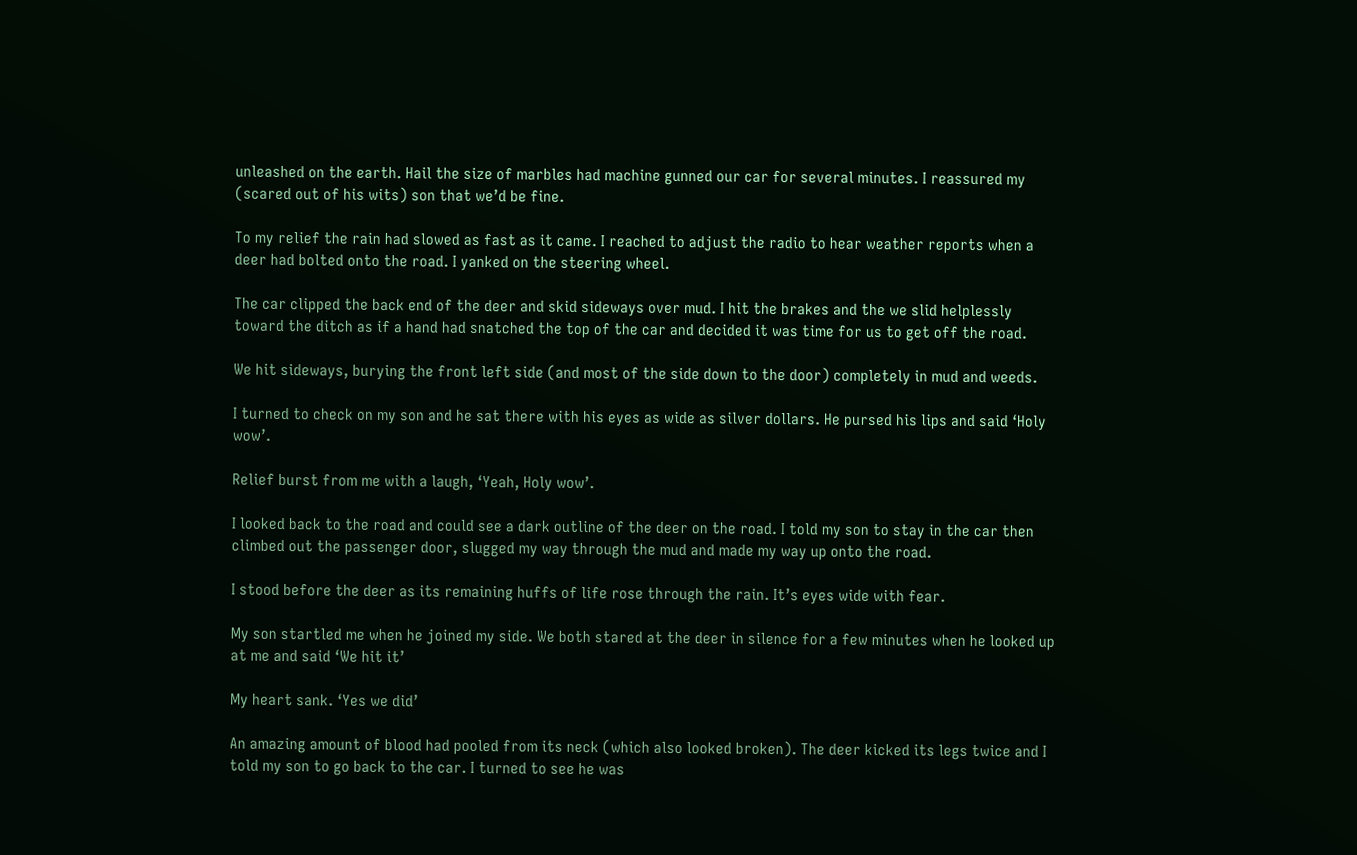unleashed on the earth. Hail the size of marbles had machine gunned our car for several minutes. I reassured my (scared out of his wits) son that we’d be fine.

To my relief the rain had slowed as fast as it came. I reached to adjust the radio to hear weather reports when a deer had bolted onto the road. I yanked on the steering wheel.

The car clipped the back end of the deer and skid sideways over mud. I hit the brakes and the we slid helplessly toward the ditch as if a hand had snatched the top of the car and decided it was time for us to get off the road.

We hit sideways, burying the front left side (and most of the side down to the door) completely in mud and weeds.

I turned to check on my son and he sat there with his eyes as wide as silver dollars. He pursed his lips and said ‘Holy wow’.

Relief burst from me with a laugh, ‘Yeah, Holy wow’.

I looked back to the road and could see a dark outline of the deer on the road. I told my son to stay in the car then climbed out the passenger door, slugged my way through the mud and made my way up onto the road.

I stood before the deer as its remaining huffs of life rose through the rain. It’s eyes wide with fear.

My son startled me when he joined my side. We both stared at the deer in silence for a few minutes when he looked up at me and said ‘We hit it’

My heart sank. ‘Yes we did’

An amazing amount of blood had pooled from its neck (which also looked broken). The deer kicked its legs twice and I told my son to go back to the car. I turned to see he was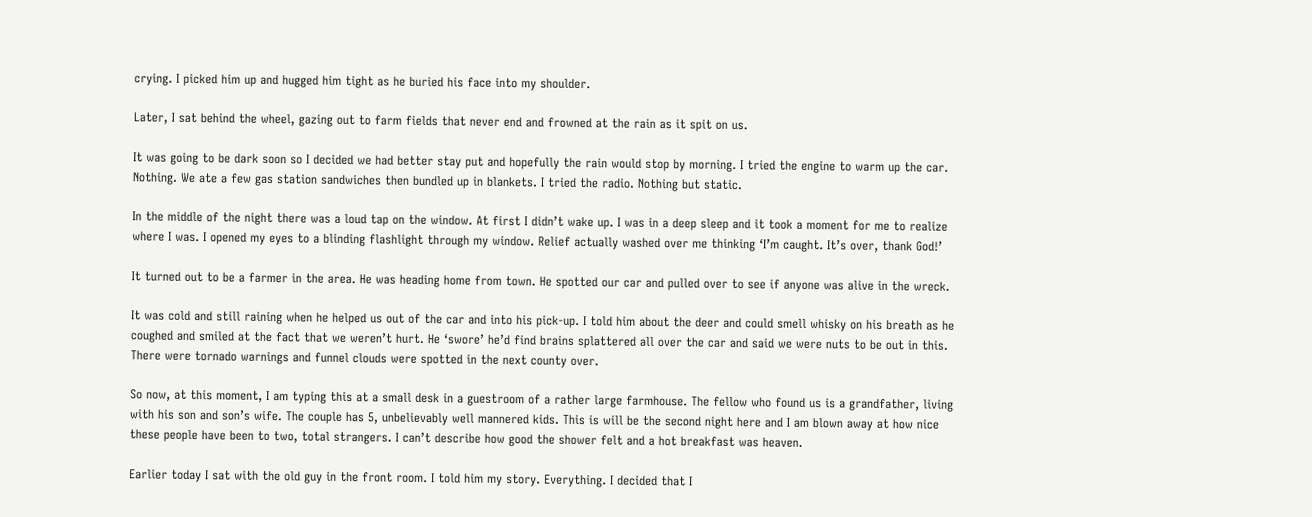crying. I picked him up and hugged him tight as he buried his face into my shoulder.

Later, I sat behind the wheel, gazing out to farm fields that never end and frowned at the rain as it spit on us.

It was going to be dark soon so I decided we had better stay put and hopefully the rain would stop by morning. I tried the engine to warm up the car. Nothing. We ate a few gas station sandwiches then bundled up in blankets. I tried the radio. Nothing but static.

In the middle of the night there was a loud tap on the window. At first I didn’t wake up. I was in a deep sleep and it took a moment for me to realize where I was. I opened my eyes to a blinding flashlight through my window. Relief actually washed over me thinking ‘I’m caught. It’s over, thank God!’

It turned out to be a farmer in the area. He was heading home from town. He spotted our car and pulled over to see if anyone was alive in the wreck.

It was cold and still raining when he helped us out of the car and into his pick-up. I told him about the deer and could smell whisky on his breath as he coughed and smiled at the fact that we weren’t hurt. He ‘swore’ he’d find brains splattered all over the car and said we were nuts to be out in this. There were tornado warnings and funnel clouds were spotted in the next county over.

So now, at this moment, I am typing this at a small desk in a guestroom of a rather large farmhouse. The fellow who found us is a grandfather, living with his son and son’s wife. The couple has 5, unbelievably well mannered kids. This is will be the second night here and I am blown away at how nice these people have been to two, total strangers. I can’t describe how good the shower felt and a hot breakfast was heaven.

Earlier today I sat with the old guy in the front room. I told him my story. Everything. I decided that I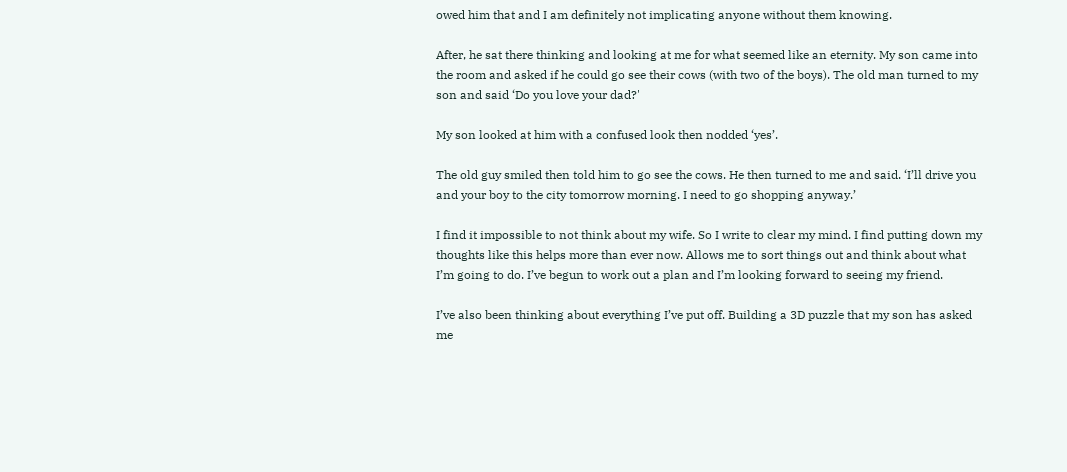owed him that and I am definitely not implicating anyone without them knowing.

After, he sat there thinking and looking at me for what seemed like an eternity. My son came into the room and asked if he could go see their cows (with two of the boys). The old man turned to my son and said ‘Do you love your dad?'

My son looked at him with a confused look then nodded ‘yes’.

The old guy smiled then told him to go see the cows. He then turned to me and said. ‘I’ll drive you and your boy to the city tomorrow morning. I need to go shopping anyway.’

I find it impossible to not think about my wife. So I write to clear my mind. I find putting down my thoughts like this helps more than ever now. Allows me to sort things out and think about what I’m going to do. I’ve begun to work out a plan and I’m looking forward to seeing my friend.

I’ve also been thinking about everything I’ve put off. Building a 3D puzzle that my son has asked me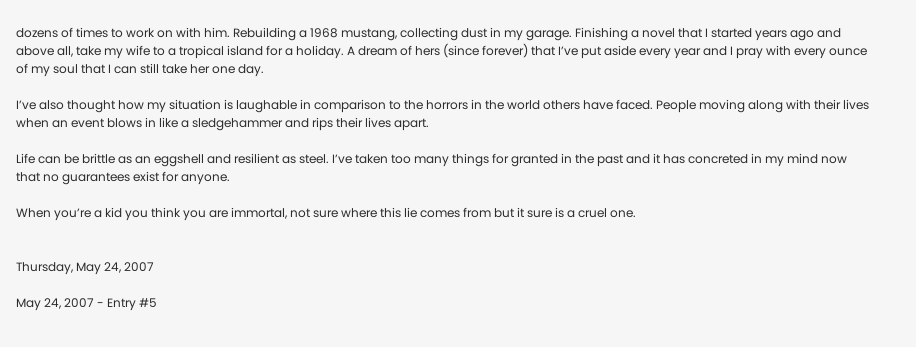dozens of times to work on with him. Rebuilding a 1968 mustang, collecting dust in my garage. Finishing a novel that I started years ago and above all, take my wife to a tropical island for a holiday. A dream of hers (since forever) that I’ve put aside every year and I pray with every ounce of my soul that I can still take her one day.

I’ve also thought how my situation is laughable in comparison to the horrors in the world others have faced. People moving along with their lives when an event blows in like a sledgehammer and rips their lives apart.

Life can be brittle as an eggshell and resilient as steel. I’ve taken too many things for granted in the past and it has concreted in my mind now that no guarantees exist for anyone.

When you’re a kid you think you are immortal, not sure where this lie comes from but it sure is a cruel one.


Thursday, May 24, 2007

May 24, 2007 - Entry #5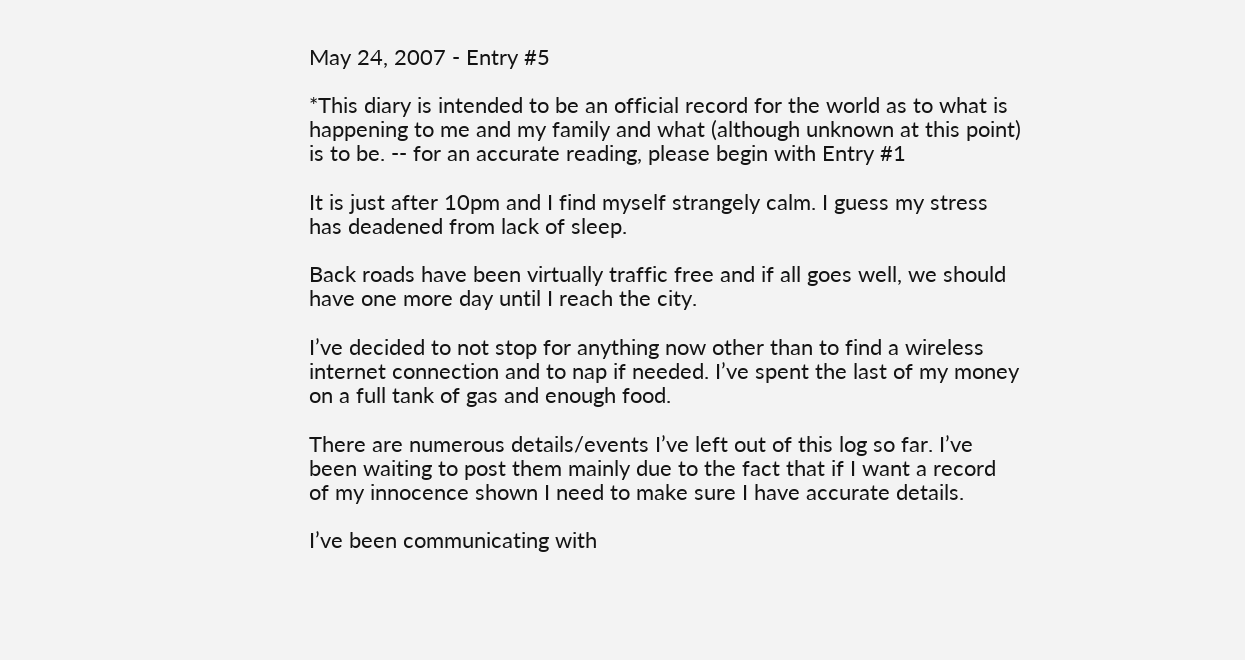May 24, 2007 - Entry #5

*This diary is intended to be an official record for the world as to what is happening to me and my family and what (although unknown at this point) is to be. -- for an accurate reading, please begin with Entry #1

It is just after 10pm and I find myself strangely calm. I guess my stress has deadened from lack of sleep.

Back roads have been virtually traffic free and if all goes well, we should have one more day until I reach the city.

I’ve decided to not stop for anything now other than to find a wireless internet connection and to nap if needed. I’ve spent the last of my money on a full tank of gas and enough food.

There are numerous details/events I’ve left out of this log so far. I’ve been waiting to post them mainly due to the fact that if I want a record of my innocence shown I need to make sure I have accurate details.

I’ve been communicating with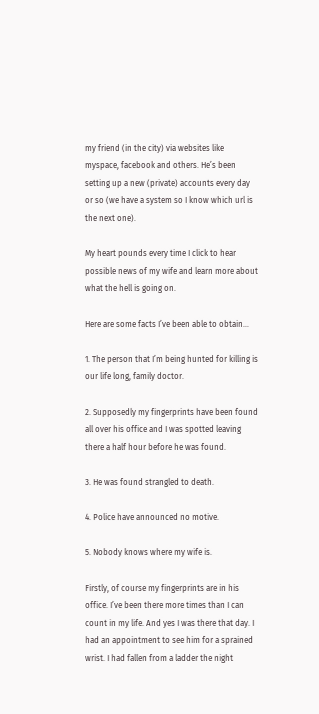my friend (in the city) via websites like myspace, facebook and others. He’s been setting up a new (private) accounts every day or so (we have a system so I know which url is the next one).

My heart pounds every time I click to hear possible news of my wife and learn more about what the hell is going on.

Here are some facts I’ve been able to obtain…

1. The person that I’m being hunted for killing is our life long, family doctor.

2. Supposedly my fingerprints have been found all over his office and I was spotted leaving there a half hour before he was found.

3. He was found strangled to death.

4. Police have announced no motive.

5. Nobody knows where my wife is.

Firstly, of course my fingerprints are in his office. I’ve been there more times than I can count in my life. And yes I was there that day. I had an appointment to see him for a sprained wrist. I had fallen from a ladder the night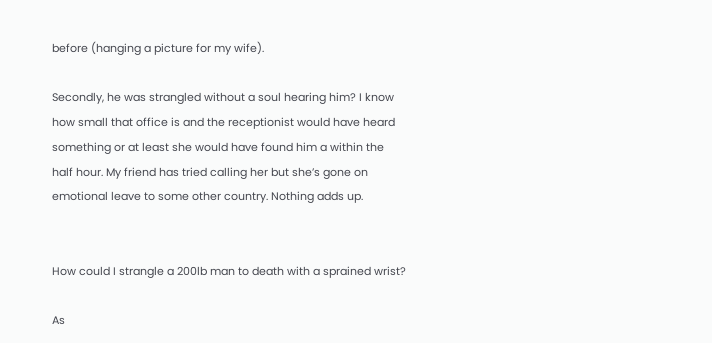before (hanging a picture for my wife).

Secondly, he was strangled without a soul hearing him? I know how small that office is and the receptionist would have heard something or at least she would have found him a within the half hour. My friend has tried calling her but she’s gone on emotional leave to some other country. Nothing adds up.


How could I strangle a 200lb man to death with a sprained wrist?

As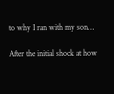to why I ran with my son…

After the initial shock at how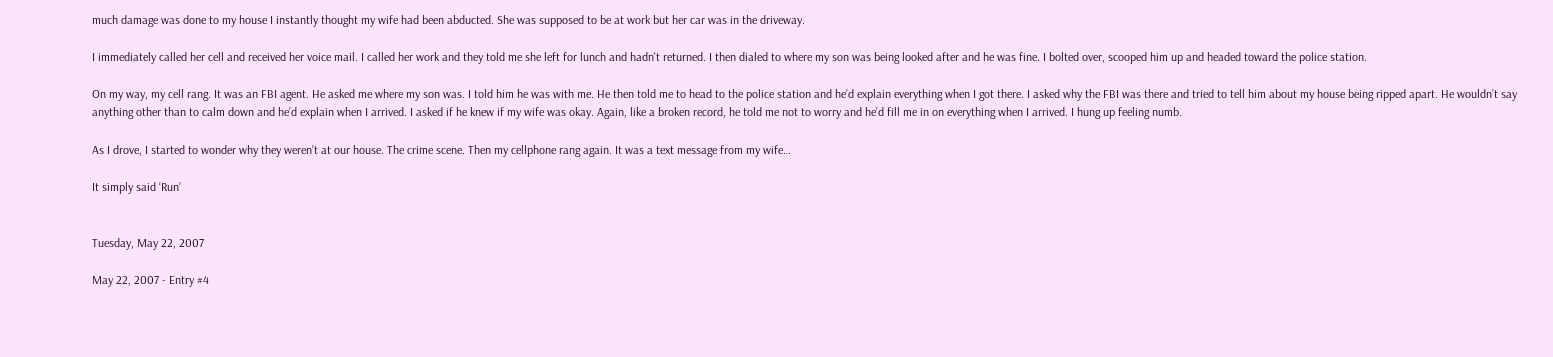much damage was done to my house I instantly thought my wife had been abducted. She was supposed to be at work but her car was in the driveway.

I immediately called her cell and received her voice mail. I called her work and they told me she left for lunch and hadn't returned. I then dialed to where my son was being looked after and he was fine. I bolted over, scooped him up and headed toward the police station.

On my way, my cell rang. It was an FBI agent. He asked me where my son was. I told him he was with me. He then told me to head to the police station and he’d explain everything when I got there. I asked why the FBI was there and tried to tell him about my house being ripped apart. He wouldn’t say anything other than to calm down and he’d explain when I arrived. I asked if he knew if my wife was okay. Again, like a broken record, he told me not to worry and he’d fill me in on everything when I arrived. I hung up feeling numb.

As I drove, I started to wonder why they weren’t at our house. The crime scene. Then my cellphone rang again. It was a text message from my wife…

It simply said ‘Run’


Tuesday, May 22, 2007

May 22, 2007 - Entry #4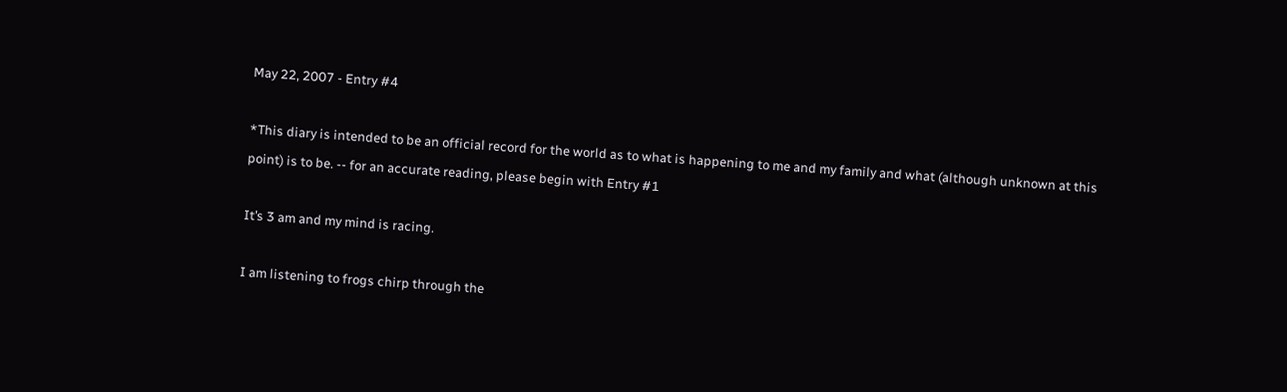May 22, 2007 - Entry #4

*This diary is intended to be an official record for the world as to what is happening to me and my family and what (although unknown at this point) is to be. -- for an accurate reading, please begin with Entry #1

It’s 3 am and my mind is racing.

I am listening to frogs chirp through the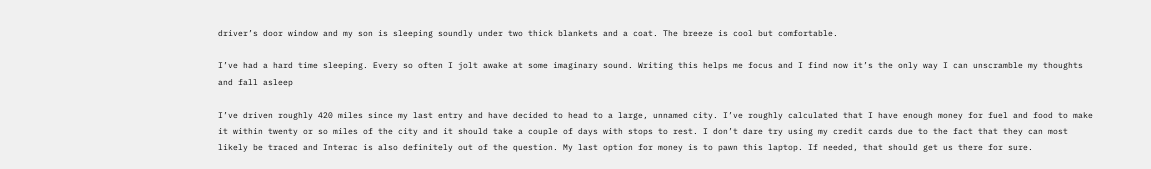driver’s door window and my son is sleeping soundly under two thick blankets and a coat. The breeze is cool but comfortable.

I’ve had a hard time sleeping. Every so often I jolt awake at some imaginary sound. Writing this helps me focus and I find now it’s the only way I can unscramble my thoughts and fall asleep

I’ve driven roughly 420 miles since my last entry and have decided to head to a large, unnamed city. I’ve roughly calculated that I have enough money for fuel and food to make it within twenty or so miles of the city and it should take a couple of days with stops to rest. I don’t dare try using my credit cards due to the fact that they can most likely be traced and Interac is also definitely out of the question. My last option for money is to pawn this laptop. If needed, that should get us there for sure.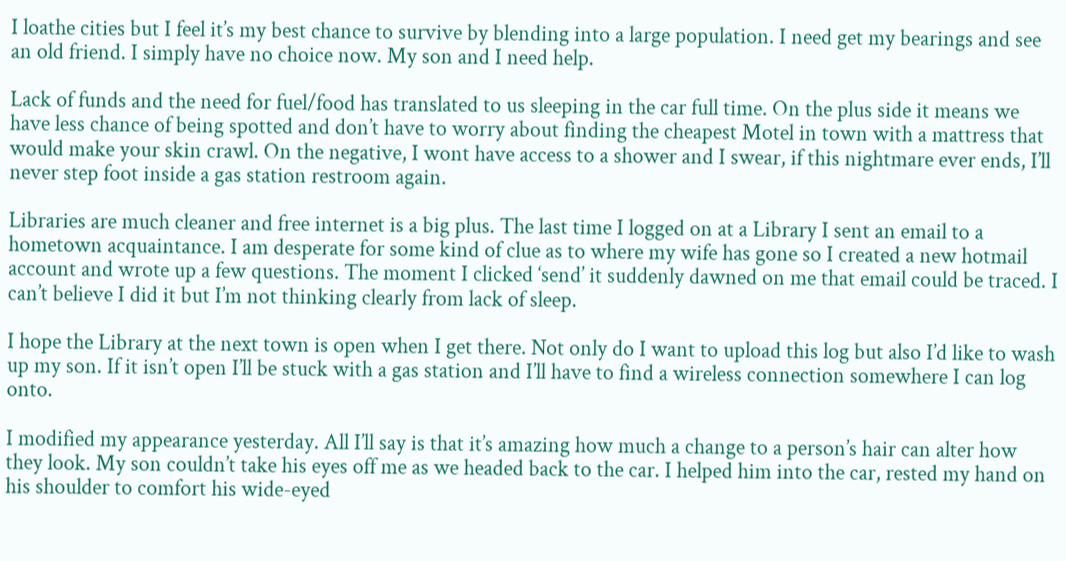I loathe cities but I feel it’s my best chance to survive by blending into a large population. I need get my bearings and see an old friend. I simply have no choice now. My son and I need help.

Lack of funds and the need for fuel/food has translated to us sleeping in the car full time. On the plus side it means we have less chance of being spotted and don’t have to worry about finding the cheapest Motel in town with a mattress that would make your skin crawl. On the negative, I wont have access to a shower and I swear, if this nightmare ever ends, I’ll never step foot inside a gas station restroom again.

Libraries are much cleaner and free internet is a big plus. The last time I logged on at a Library I sent an email to a hometown acquaintance. I am desperate for some kind of clue as to where my wife has gone so I created a new hotmail account and wrote up a few questions. The moment I clicked ‘send’ it suddenly dawned on me that email could be traced. I can’t believe I did it but I’m not thinking clearly from lack of sleep.

I hope the Library at the next town is open when I get there. Not only do I want to upload this log but also I’d like to wash up my son. If it isn’t open I’ll be stuck with a gas station and I’ll have to find a wireless connection somewhere I can log onto.

I modified my appearance yesterday. All I’ll say is that it’s amazing how much a change to a person’s hair can alter how they look. My son couldn’t take his eyes off me as we headed back to the car. I helped him into the car, rested my hand on his shoulder to comfort his wide-eyed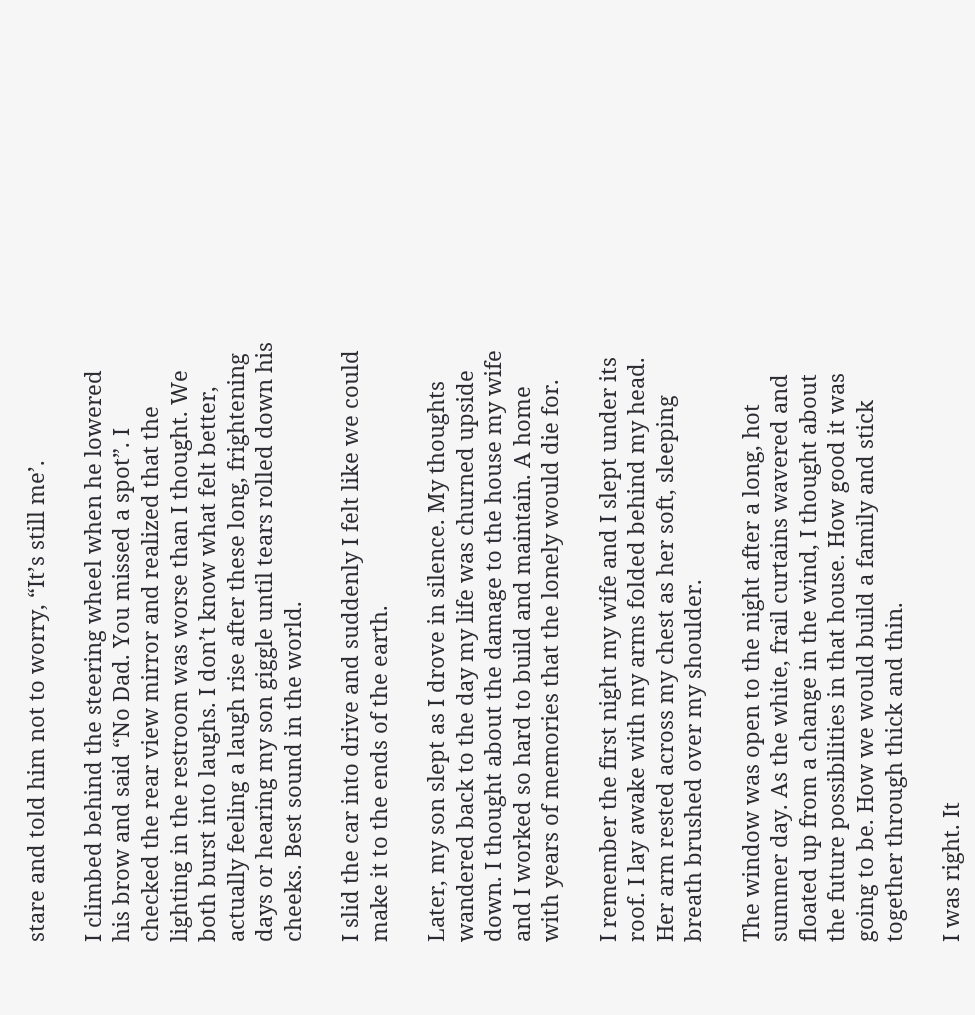stare and told him not to worry, “It’s still me’.

I climbed behind the steering wheel when he lowered his brow and said “No Dad. You missed a spot”. I checked the rear view mirror and realized that the lighting in the restroom was worse than I thought. We both burst into laughs. I don’t know what felt better, actually feeling a laugh rise after these long, frightening days or hearing my son giggle until tears rolled down his cheeks. Best sound in the world.

I slid the car into drive and suddenly I felt like we could make it to the ends of the earth.

Later, my son slept as I drove in silence. My thoughts wandered back to the day my life was churned upside down. I thought about the damage to the house my wife and I worked so hard to build and maintain. A home with years of memories that the lonely would die for.

I remember the first night my wife and I slept under its roof. I lay awake with my arms folded behind my head. Her arm rested across my chest as her soft, sleeping breath brushed over my shoulder.

The window was open to the night after a long, hot summer day. As the white, frail curtains wavered and floated up from a change in the wind, I thought about the future possibilities in that house. How good it was going to be. How we would build a family and stick together through thick and thin.

I was right. It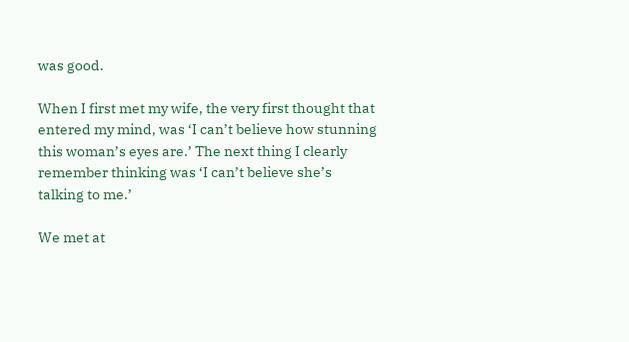was good.

When I first met my wife, the very first thought that entered my mind, was ‘I can’t believe how stunning this woman’s eyes are.’ The next thing I clearly remember thinking was ‘I can’t believe she’s talking to me.’

We met at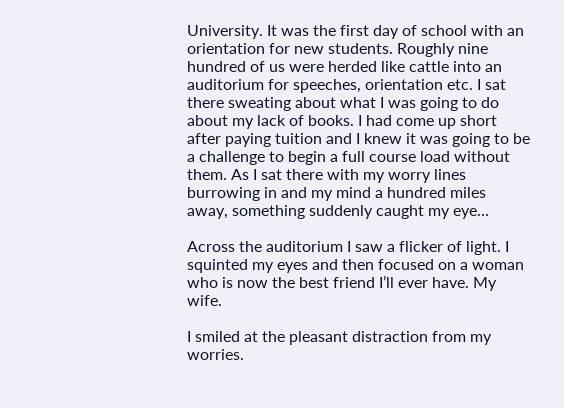University. It was the first day of school with an orientation for new students. Roughly nine hundred of us were herded like cattle into an auditorium for speeches, orientation etc. I sat there sweating about what I was going to do about my lack of books. I had come up short after paying tuition and I knew it was going to be a challenge to begin a full course load without them. As I sat there with my worry lines burrowing in and my mind a hundred miles away, something suddenly caught my eye…

Across the auditorium I saw a flicker of light. I squinted my eyes and then focused on a woman who is now the best friend I’ll ever have. My wife.

I smiled at the pleasant distraction from my worries.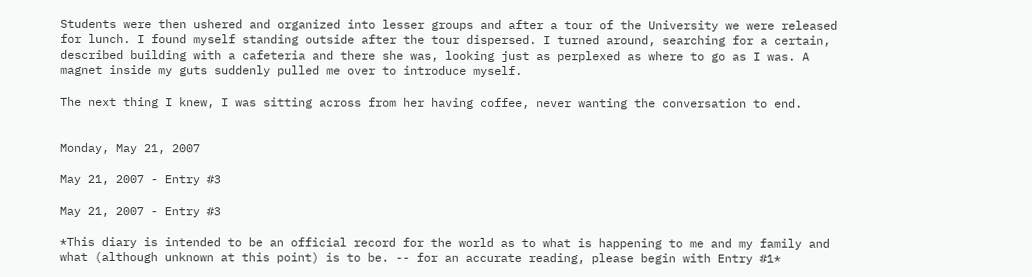Students were then ushered and organized into lesser groups and after a tour of the University we were released for lunch. I found myself standing outside after the tour dispersed. I turned around, searching for a certain, described building with a cafeteria and there she was, looking just as perplexed as where to go as I was. A magnet inside my guts suddenly pulled me over to introduce myself.

The next thing I knew, I was sitting across from her having coffee, never wanting the conversation to end.


Monday, May 21, 2007

May 21, 2007 - Entry #3

May 21, 2007 - Entry #3

*This diary is intended to be an official record for the world as to what is happening to me and my family and what (although unknown at this point) is to be. -- for an accurate reading, please begin with Entry #1*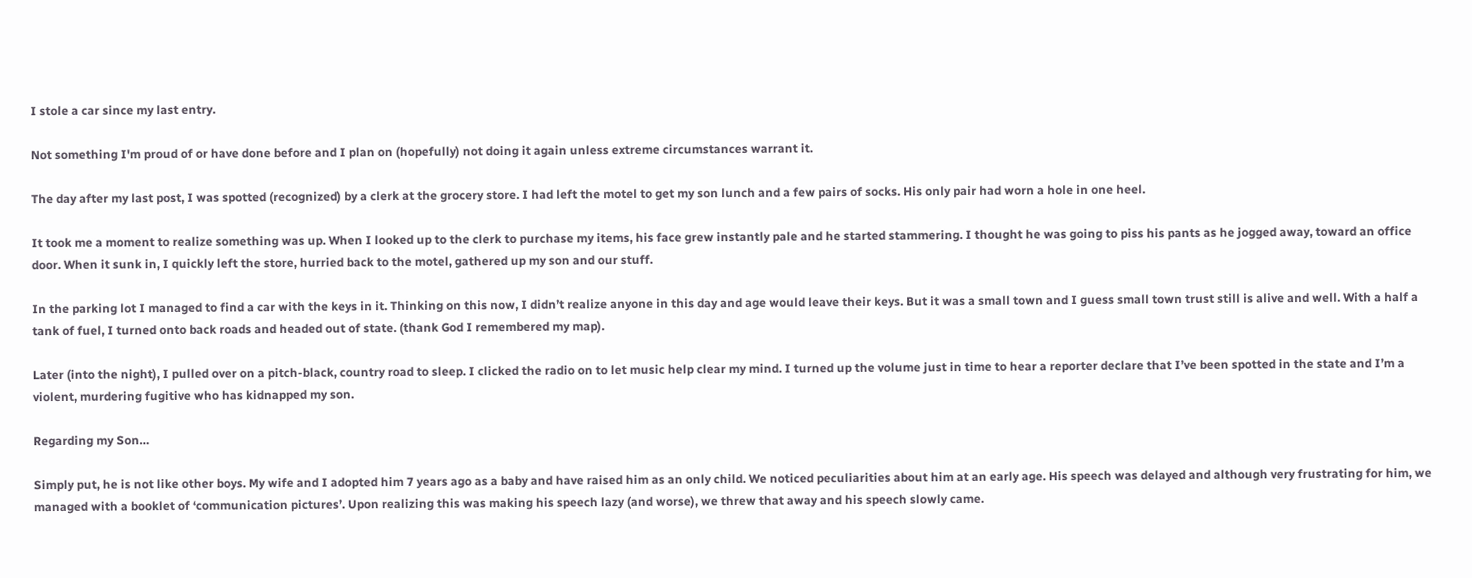I stole a car since my last entry.

Not something I'm proud of or have done before and I plan on (hopefully) not doing it again unless extreme circumstances warrant it.

The day after my last post, I was spotted (recognized) by a clerk at the grocery store. I had left the motel to get my son lunch and a few pairs of socks. His only pair had worn a hole in one heel.

It took me a moment to realize something was up. When I looked up to the clerk to purchase my items, his face grew instantly pale and he started stammering. I thought he was going to piss his pants as he jogged away, toward an office door. When it sunk in, I quickly left the store, hurried back to the motel, gathered up my son and our stuff.

In the parking lot I managed to find a car with the keys in it. Thinking on this now, I didn’t realize anyone in this day and age would leave their keys. But it was a small town and I guess small town trust still is alive and well. With a half a tank of fuel, I turned onto back roads and headed out of state. (thank God I remembered my map).

Later (into the night), I pulled over on a pitch-black, country road to sleep. I clicked the radio on to let music help clear my mind. I turned up the volume just in time to hear a reporter declare that I’ve been spotted in the state and I’m a violent, murdering fugitive who has kidnapped my son.

Regarding my Son…

Simply put, he is not like other boys. My wife and I adopted him 7 years ago as a baby and have raised him as an only child. We noticed peculiarities about him at an early age. His speech was delayed and although very frustrating for him, we managed with a booklet of ‘communication pictures’. Upon realizing this was making his speech lazy (and worse), we threw that away and his speech slowly came.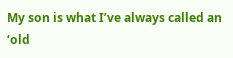My son is what I’ve always called an ‘old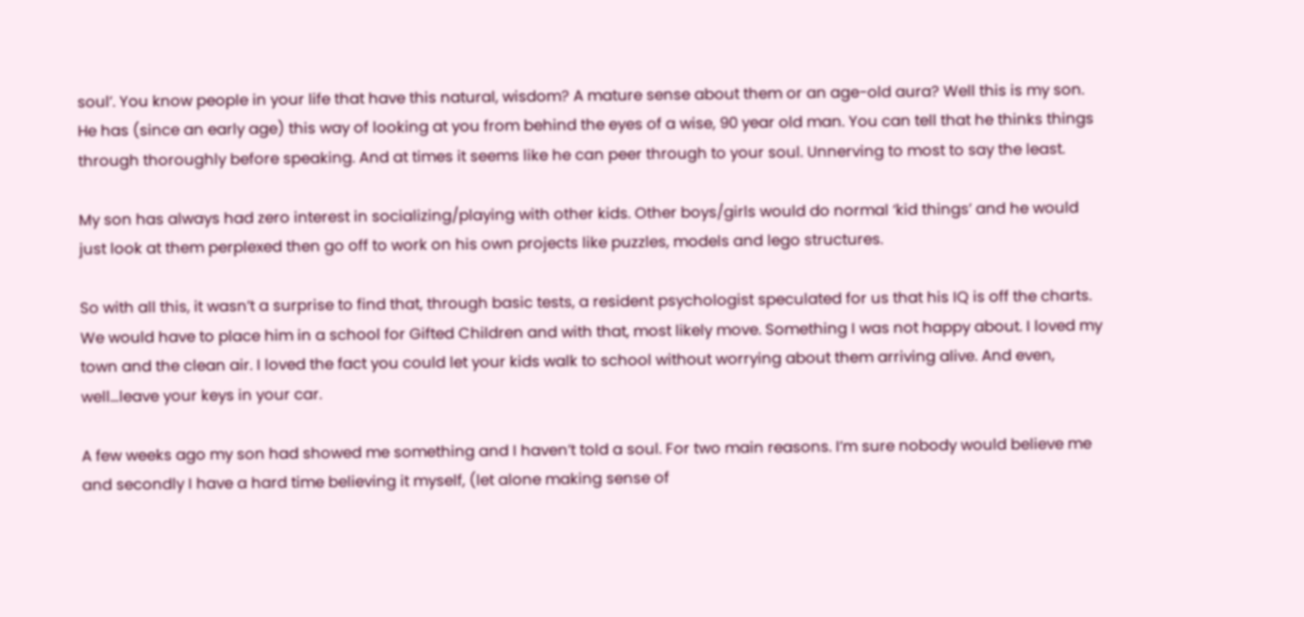soul’. You know people in your life that have this natural, wisdom? A mature sense about them or an age-old aura? Well this is my son. He has (since an early age) this way of looking at you from behind the eyes of a wise, 90 year old man. You can tell that he thinks things through thoroughly before speaking. And at times it seems like he can peer through to your soul. Unnerving to most to say the least.

My son has always had zero interest in socializing/playing with other kids. Other boys/girls would do normal ‘kid things’ and he would just look at them perplexed then go off to work on his own projects like puzzles, models and lego structures.

So with all this, it wasn’t a surprise to find that, through basic tests, a resident psychologist speculated for us that his IQ is off the charts. We would have to place him in a school for Gifted Children and with that, most likely move. Something I was not happy about. I loved my town and the clean air. I loved the fact you could let your kids walk to school without worrying about them arriving alive. And even, well…leave your keys in your car.

A few weeks ago my son had showed me something and I haven’t told a soul. For two main reasons. I’m sure nobody would believe me and secondly I have a hard time believing it myself, (let alone making sense of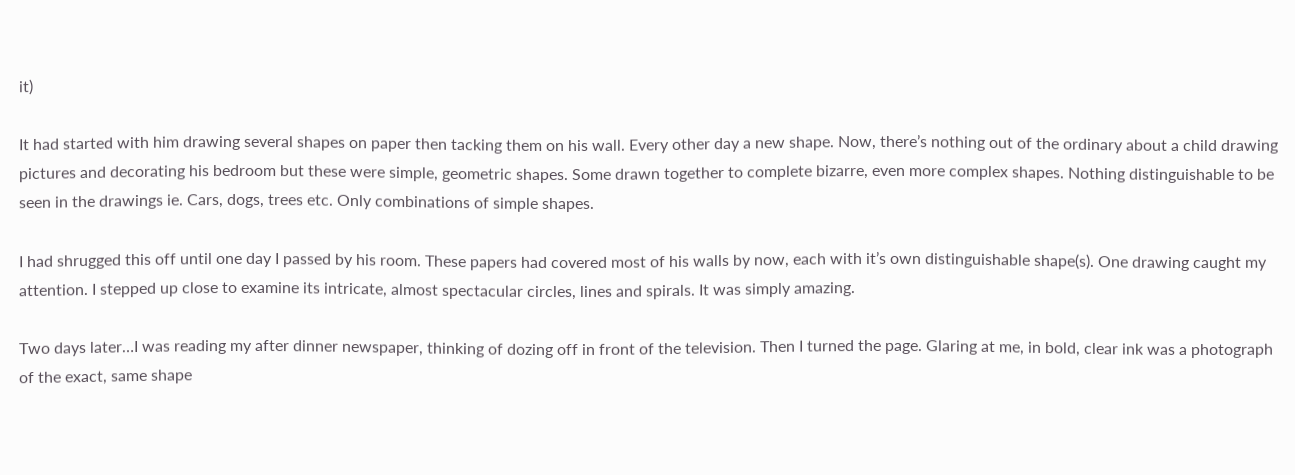it)

It had started with him drawing several shapes on paper then tacking them on his wall. Every other day a new shape. Now, there’s nothing out of the ordinary about a child drawing pictures and decorating his bedroom but these were simple, geometric shapes. Some drawn together to complete bizarre, even more complex shapes. Nothing distinguishable to be seen in the drawings ie. Cars, dogs, trees etc. Only combinations of simple shapes.

I had shrugged this off until one day I passed by his room. These papers had covered most of his walls by now, each with it’s own distinguishable shape(s). One drawing caught my attention. I stepped up close to examine its intricate, almost spectacular circles, lines and spirals. It was simply amazing.

Two days later…I was reading my after dinner newspaper, thinking of dozing off in front of the television. Then I turned the page. Glaring at me, in bold, clear ink was a photograph of the exact, same shape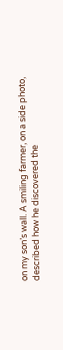on my son’s wall. A smiling farmer, on a side photo, described how he discovered the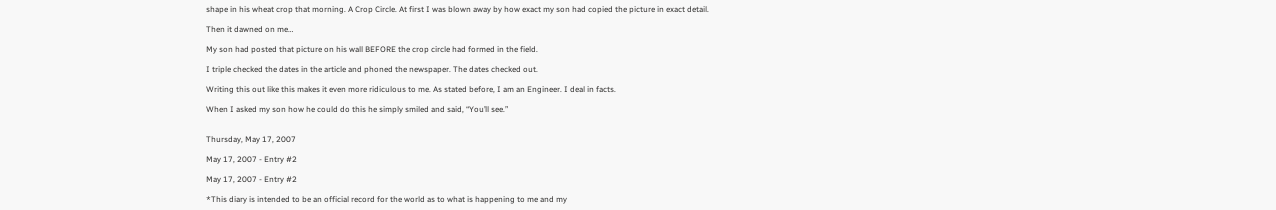shape in his wheat crop that morning. A Crop Circle. At first I was blown away by how exact my son had copied the picture in exact detail.

Then it dawned on me…

My son had posted that picture on his wall BEFORE the crop circle had formed in the field.

I triple checked the dates in the article and phoned the newspaper. The dates checked out.

Writing this out like this makes it even more ridiculous to me. As stated before, I am an Engineer. I deal in facts.

When I asked my son how he could do this he simply smiled and said, “You’ll see.”


Thursday, May 17, 2007

May 17, 2007 - Entry #2

May 17, 2007 - Entry #2

*This diary is intended to be an official record for the world as to what is happening to me and my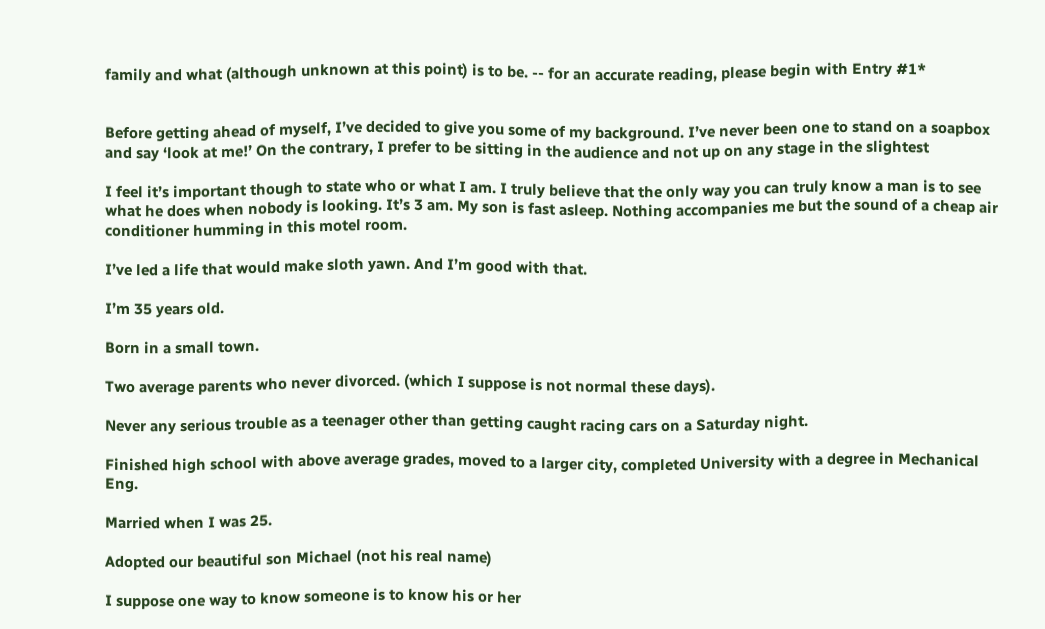family and what (although unknown at this point) is to be. -- for an accurate reading, please begin with Entry #1*


Before getting ahead of myself, I’ve decided to give you some of my background. I’ve never been one to stand on a soapbox and say ‘look at me!’ On the contrary, I prefer to be sitting in the audience and not up on any stage in the slightest

I feel it’s important though to state who or what I am. I truly believe that the only way you can truly know a man is to see what he does when nobody is looking. It’s 3 am. My son is fast asleep. Nothing accompanies me but the sound of a cheap air conditioner humming in this motel room.

I’ve led a life that would make sloth yawn. And I’m good with that.

I’m 35 years old.

Born in a small town.

Two average parents who never divorced. (which I suppose is not normal these days).

Never any serious trouble as a teenager other than getting caught racing cars on a Saturday night.

Finished high school with above average grades, moved to a larger city, completed University with a degree in Mechanical Eng.

Married when I was 25.

Adopted our beautiful son Michael (not his real name)

I suppose one way to know someone is to know his or her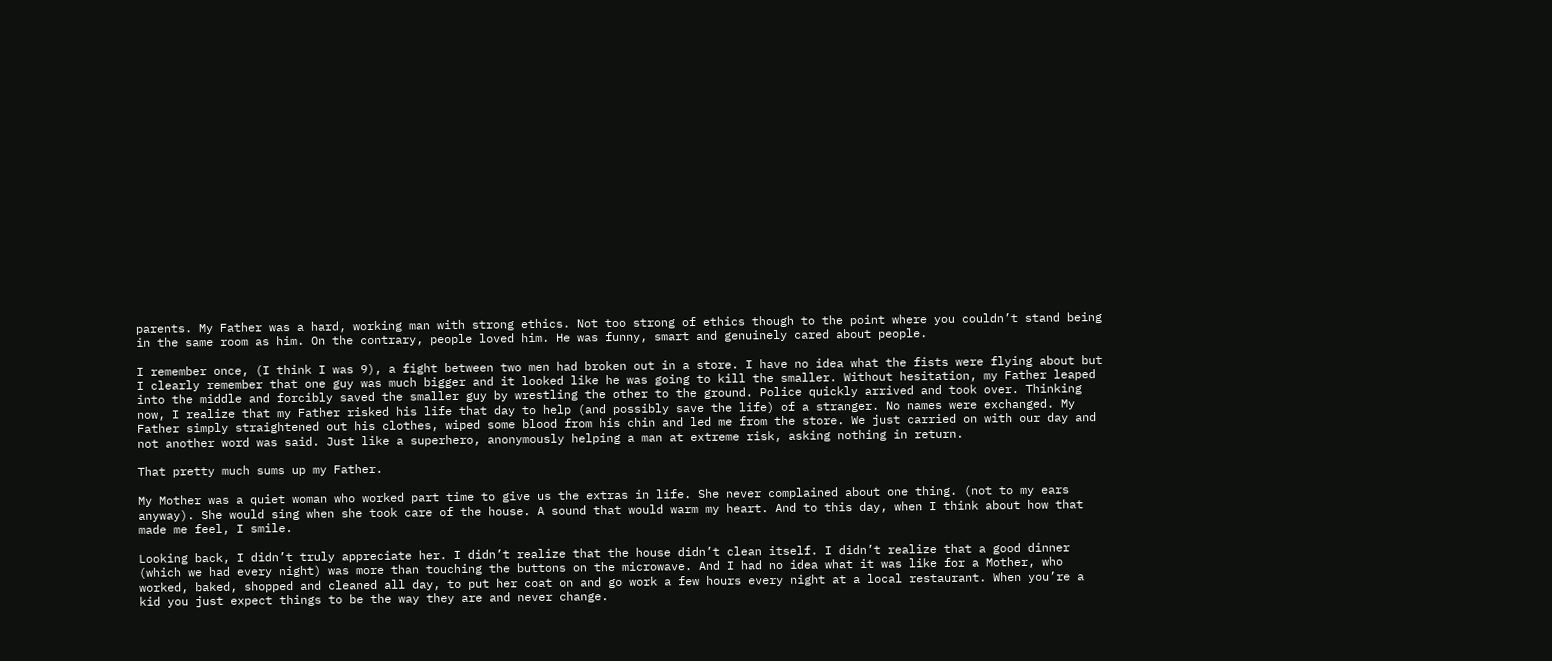parents. My Father was a hard, working man with strong ethics. Not too strong of ethics though to the point where you couldn’t stand being in the same room as him. On the contrary, people loved him. He was funny, smart and genuinely cared about people.

I remember once, (I think I was 9), a fight between two men had broken out in a store. I have no idea what the fists were flying about but I clearly remember that one guy was much bigger and it looked like he was going to kill the smaller. Without hesitation, my Father leaped into the middle and forcibly saved the smaller guy by wrestling the other to the ground. Police quickly arrived and took over. Thinking now, I realize that my Father risked his life that day to help (and possibly save the life) of a stranger. No names were exchanged. My Father simply straightened out his clothes, wiped some blood from his chin and led me from the store. We just carried on with our day and not another word was said. Just like a superhero, anonymously helping a man at extreme risk, asking nothing in return.

That pretty much sums up my Father.

My Mother was a quiet woman who worked part time to give us the extras in life. She never complained about one thing. (not to my ears anyway). She would sing when she took care of the house. A sound that would warm my heart. And to this day, when I think about how that made me feel, I smile.

Looking back, I didn’t truly appreciate her. I didn’t realize that the house didn’t clean itself. I didn’t realize that a good dinner (which we had every night) was more than touching the buttons on the microwave. And I had no idea what it was like for a Mother, who worked, baked, shopped and cleaned all day, to put her coat on and go work a few hours every night at a local restaurant. When you’re a kid you just expect things to be the way they are and never change.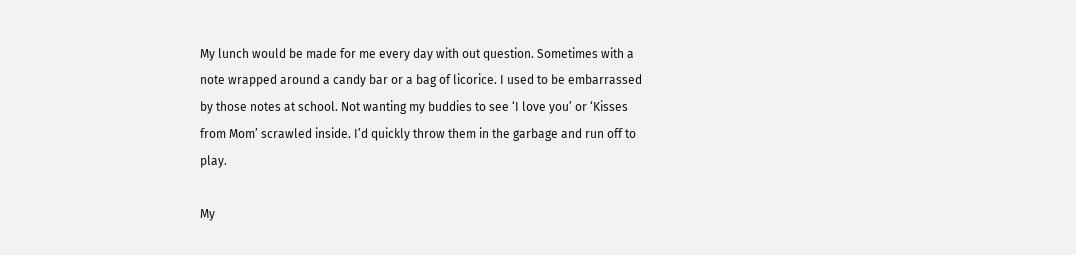My lunch would be made for me every day with out question. Sometimes with a note wrapped around a candy bar or a bag of licorice. I used to be embarrassed by those notes at school. Not wanting my buddies to see ‘I love you’ or ‘Kisses from Mom’ scrawled inside. I’d quickly throw them in the garbage and run off to play.

My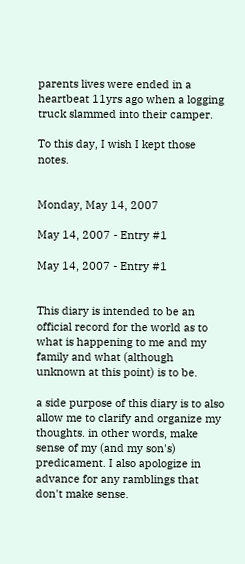parents lives were ended in a heartbeat 11yrs ago when a logging truck slammed into their camper.

To this day, I wish I kept those notes.


Monday, May 14, 2007

May 14, 2007 - Entry #1

May 14, 2007 - Entry #1


This diary is intended to be an official record for the world as to what is happening to me and my family and what (although unknown at this point) is to be.

a side purpose of this diary is to also allow me to clarify and organize my thoughts. in other words, make sense of my (and my son's) predicament. I also apologize in advance for any ramblings that don't make sense.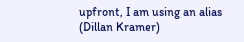upfront, I am using an alias (Dillan Kramer)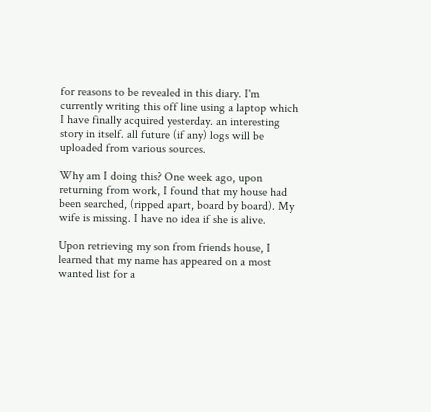for reasons to be revealed in this diary. I'm currently writing this off line using a laptop which I have finally acquired yesterday. an interesting story in itself. all future (if any) logs will be uploaded from various sources.

Why am I doing this? One week ago, upon returning from work, I found that my house had been searched, (ripped apart, board by board). My wife is missing. I have no idea if she is alive.

Upon retrieving my son from friends house, I learned that my name has appeared on a most wanted list for a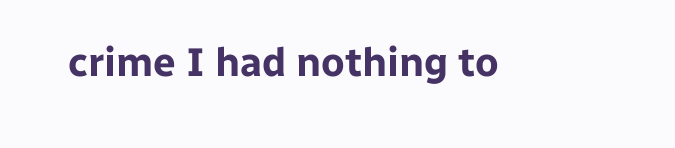crime I had nothing to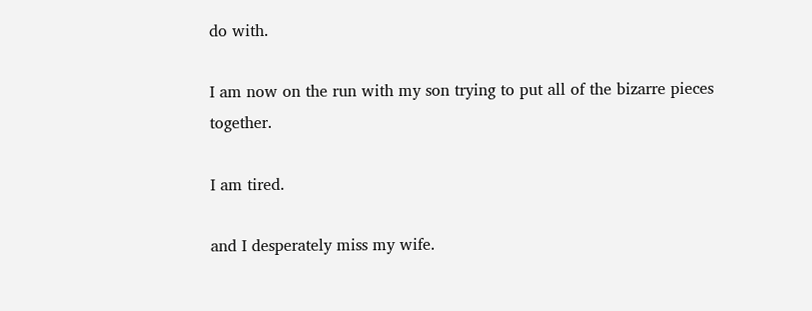do with.

I am now on the run with my son trying to put all of the bizarre pieces together.

I am tired.

and I desperately miss my wife.